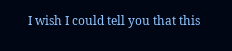I wish I could tell you that this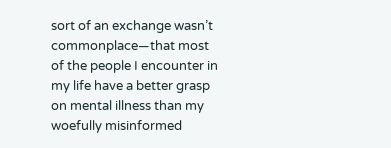sort of an exchange wasn’t commonplace—that most of the people I encounter in my life have a better grasp on mental illness than my woefully misinformed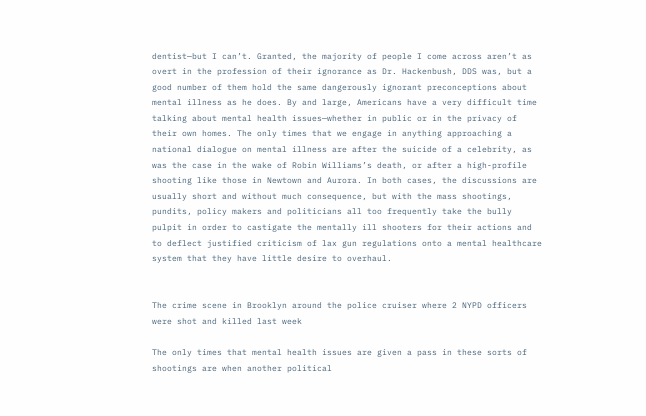dentist—but I can’t. Granted, the majority of people I come across aren’t as overt in the profession of their ignorance as Dr. Hackenbush, DDS was, but a good number of them hold the same dangerously ignorant preconceptions about mental illness as he does. By and large, Americans have a very difficult time talking about mental health issues—whether in public or in the privacy of their own homes. The only times that we engage in anything approaching a national dialogue on mental illness are after the suicide of a celebrity, as was the case in the wake of Robin Williams’s death, or after a high-profile shooting like those in Newtown and Aurora. In both cases, the discussions are usually short and without much consequence, but with the mass shootings, pundits, policy makers and politicians all too frequently take the bully pulpit in order to castigate the mentally ill shooters for their actions and to deflect justified criticism of lax gun regulations onto a mental healthcare system that they have little desire to overhaul.


The crime scene in Brooklyn around the police cruiser where 2 NYPD officers were shot and killed last week

The only times that mental health issues are given a pass in these sorts of shootings are when another political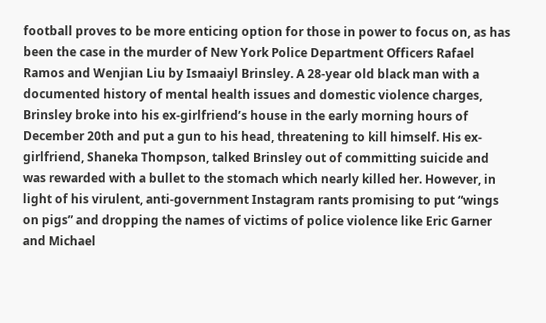football proves to be more enticing option for those in power to focus on, as has been the case in the murder of New York Police Department Officers Rafael Ramos and Wenjian Liu by Ismaaiyl Brinsley. A 28-year old black man with a documented history of mental health issues and domestic violence charges, Brinsley broke into his ex-girlfriend’s house in the early morning hours of December 20th and put a gun to his head, threatening to kill himself. His ex-girlfriend, Shaneka Thompson, talked Brinsley out of committing suicide and was rewarded with a bullet to the stomach which nearly killed her. However, in light of his virulent, anti-government Instagram rants promising to put “wings on pigs” and dropping the names of victims of police violence like Eric Garner and Michael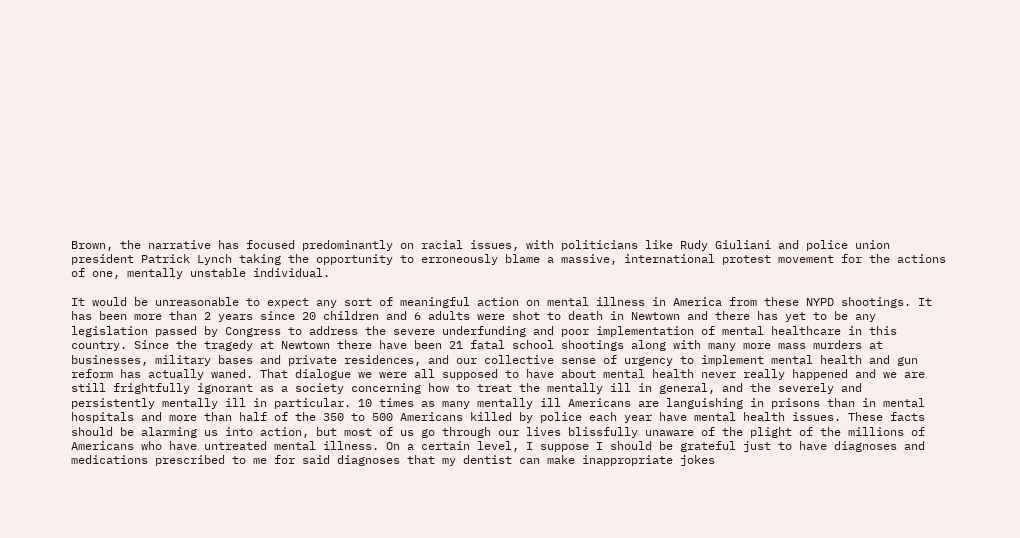Brown, the narrative has focused predominantly on racial issues, with politicians like Rudy Giuliani and police union president Patrick Lynch taking the opportunity to erroneously blame a massive, international protest movement for the actions of one, mentally unstable individual.

It would be unreasonable to expect any sort of meaningful action on mental illness in America from these NYPD shootings. It has been more than 2 years since 20 children and 6 adults were shot to death in Newtown and there has yet to be any legislation passed by Congress to address the severe underfunding and poor implementation of mental healthcare in this country. Since the tragedy at Newtown there have been 21 fatal school shootings along with many more mass murders at businesses, military bases and private residences, and our collective sense of urgency to implement mental health and gun reform has actually waned. That dialogue we were all supposed to have about mental health never really happened and we are still frightfully ignorant as a society concerning how to treat the mentally ill in general, and the severely and persistently mentally ill in particular. 10 times as many mentally ill Americans are languishing in prisons than in mental hospitals and more than half of the 350 to 500 Americans killed by police each year have mental health issues. These facts should be alarming us into action, but most of us go through our lives blissfully unaware of the plight of the millions of Americans who have untreated mental illness. On a certain level, I suppose I should be grateful just to have diagnoses and medications prescribed to me for said diagnoses that my dentist can make inappropriate jokes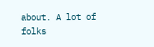about. A lot of folks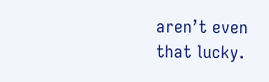aren’t even that lucky.